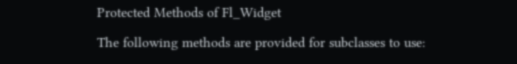Protected Methods of Fl_Widget

The following methods are provided for subclasses to use: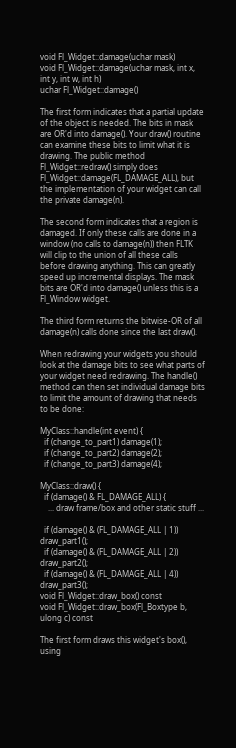void Fl_Widget::damage(uchar mask)
void Fl_Widget::damage(uchar mask, int x, int y, int w, int h)
uchar Fl_Widget::damage()

The first form indicates that a partial update of the object is needed. The bits in mask are OR'd into damage(). Your draw() routine can examine these bits to limit what it is drawing. The public method Fl_Widget::redraw() simply does Fl_Widget::damage(FL_DAMAGE_ALL), but the implementation of your widget can call the private damage(n).

The second form indicates that a region is damaged. If only these calls are done in a window (no calls to damage(n)) then FLTK will clip to the union of all these calls before drawing anything. This can greatly speed up incremental displays. The mask bits are OR'd into damage() unless this is a Fl_Window widget.

The third form returns the bitwise-OR of all damage(n) calls done since the last draw().

When redrawing your widgets you should look at the damage bits to see what parts of your widget need redrawing. The handle() method can then set individual damage bits to limit the amount of drawing that needs to be done:

MyClass::handle(int event) {
  if (change_to_part1) damage(1);
  if (change_to_part2) damage(2);
  if (change_to_part3) damage(4);

MyClass::draw() {
  if (damage() & FL_DAMAGE_ALL) {
    ... draw frame/box and other static stuff ...

  if (damage() & (FL_DAMAGE_ALL | 1)) draw_part1();
  if (damage() & (FL_DAMAGE_ALL | 2)) draw_part2();
  if (damage() & (FL_DAMAGE_ALL | 4)) draw_part3();
void Fl_Widget::draw_box() const
void Fl_Widget::draw_box(Fl_Boxtype b, ulong c) const

The first form draws this widget's box(), using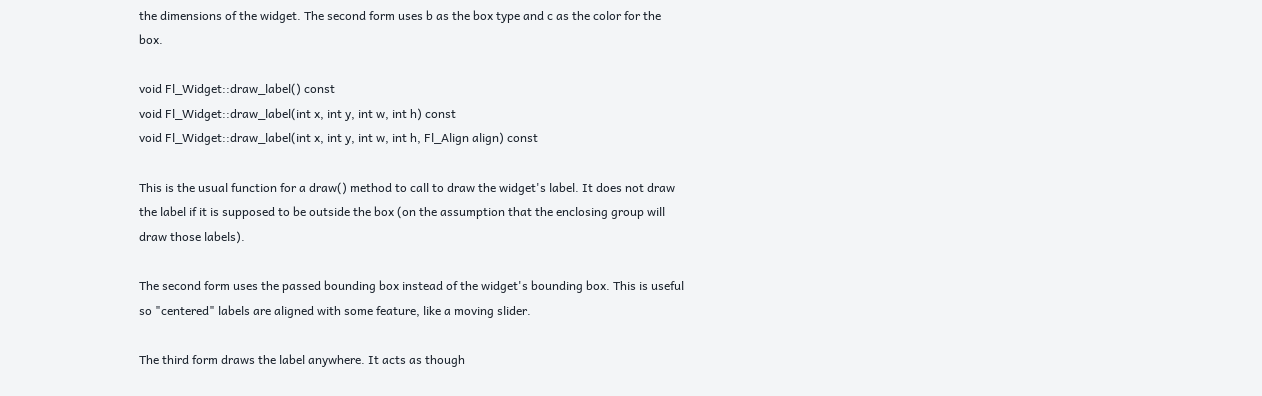the dimensions of the widget. The second form uses b as the box type and c as the color for the box.

void Fl_Widget::draw_label() const
void Fl_Widget::draw_label(int x, int y, int w, int h) const
void Fl_Widget::draw_label(int x, int y, int w, int h, Fl_Align align) const

This is the usual function for a draw() method to call to draw the widget's label. It does not draw the label if it is supposed to be outside the box (on the assumption that the enclosing group will draw those labels).

The second form uses the passed bounding box instead of the widget's bounding box. This is useful so "centered" labels are aligned with some feature, like a moving slider.

The third form draws the label anywhere. It acts as though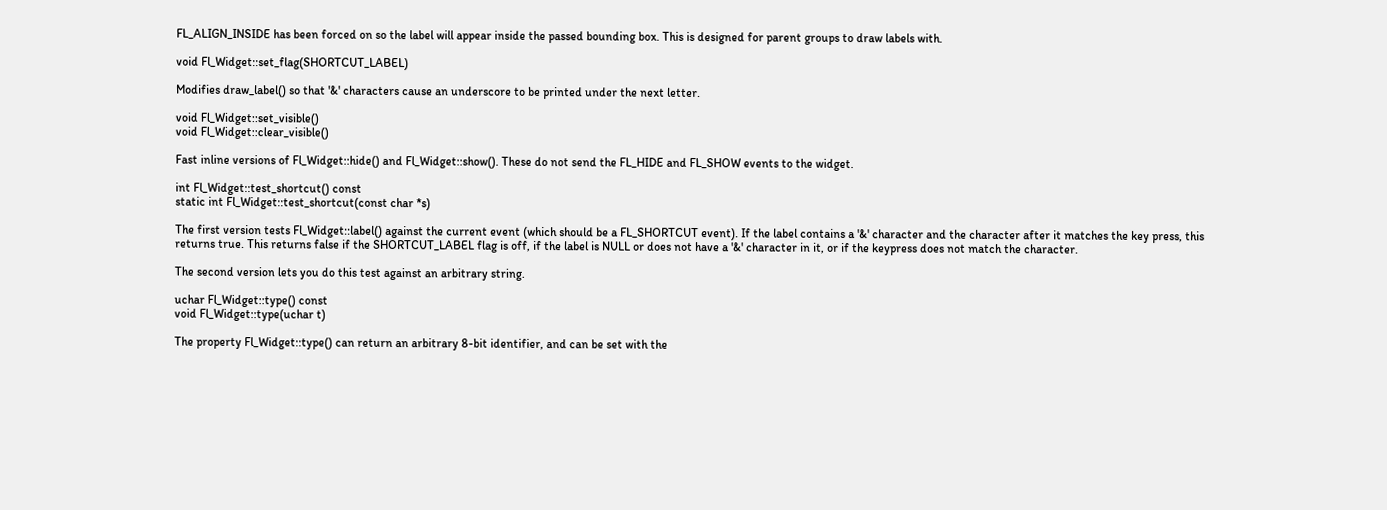FL_ALIGN_INSIDE has been forced on so the label will appear inside the passed bounding box. This is designed for parent groups to draw labels with.

void Fl_Widget::set_flag(SHORTCUT_LABEL)

Modifies draw_label() so that '&' characters cause an underscore to be printed under the next letter.

void Fl_Widget::set_visible()
void Fl_Widget::clear_visible()

Fast inline versions of Fl_Widget::hide() and Fl_Widget::show(). These do not send the FL_HIDE and FL_SHOW events to the widget.

int Fl_Widget::test_shortcut() const
static int Fl_Widget::test_shortcut(const char *s)

The first version tests Fl_Widget::label() against the current event (which should be a FL_SHORTCUT event). If the label contains a '&' character and the character after it matches the key press, this returns true. This returns false if the SHORTCUT_LABEL flag is off, if the label is NULL or does not have a '&' character in it, or if the keypress does not match the character.

The second version lets you do this test against an arbitrary string.

uchar Fl_Widget::type() const
void Fl_Widget::type(uchar t)

The property Fl_Widget::type() can return an arbitrary 8-bit identifier, and can be set with the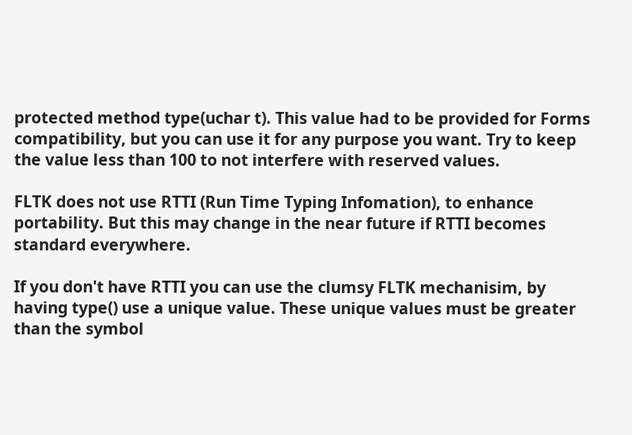protected method type(uchar t). This value had to be provided for Forms compatibility, but you can use it for any purpose you want. Try to keep the value less than 100 to not interfere with reserved values.

FLTK does not use RTTI (Run Time Typing Infomation), to enhance portability. But this may change in the near future if RTTI becomes standard everywhere.

If you don't have RTTI you can use the clumsy FLTK mechanisim, by having type() use a unique value. These unique values must be greater than the symbol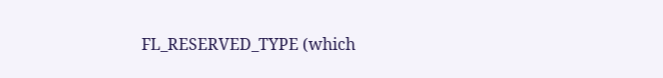FL_RESERVED_TYPE (which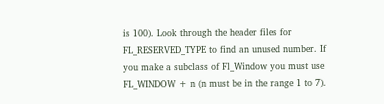is 100). Look through the header files for FL_RESERVED_TYPE to find an unused number. If you make a subclass of Fl_Window you must use FL_WINDOW + n (n must be in the range 1 to 7).